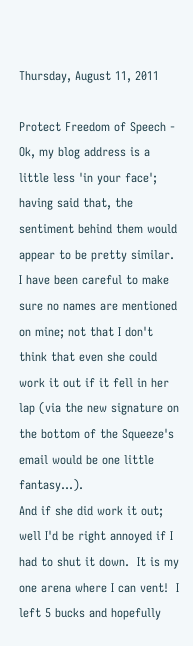Thursday, August 11, 2011

Protect Freedom of Speech - Ok, my blog address is a little less 'in your face'; having said that, the sentiment behind them would appear to be pretty similar.
I have been careful to make sure no names are mentioned on mine; not that I don't think that even she could work it out if it fell in her lap (via the new signature on the bottom of the Squeeze's email would be one little fantasy...).
And if she did work it out; well I'd be right annoyed if I had to shut it down.  It is my one arena where I can vent!  I left 5 bucks and hopefully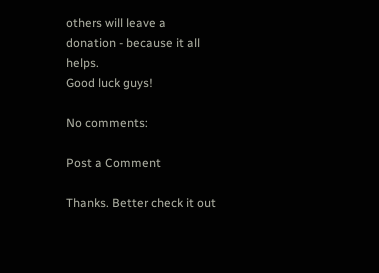others will leave a donation - because it all helps.
Good luck guys!

No comments:

Post a Comment

Thanks. Better check it out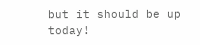but it should be up today!